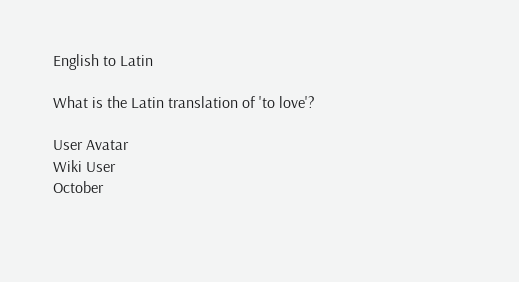English to Latin

What is the Latin translation of 'to love'?

User Avatar
Wiki User
October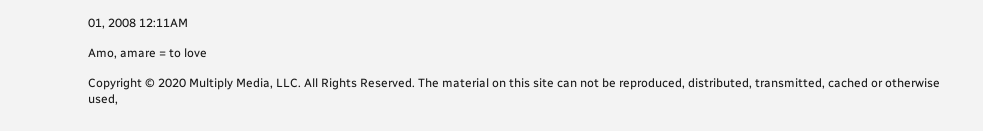01, 2008 12:11AM

Amo, amare = to love

Copyright © 2020 Multiply Media, LLC. All Rights Reserved. The material on this site can not be reproduced, distributed, transmitted, cached or otherwise used,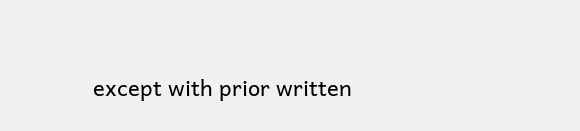except with prior written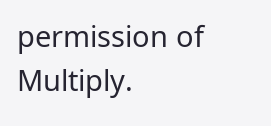permission of Multiply.